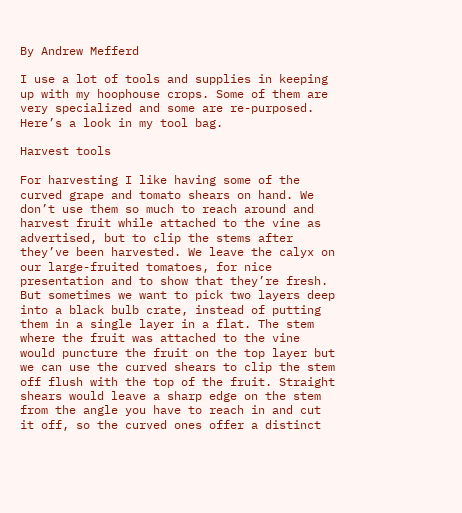By Andrew Mefferd

I use a lot of tools and supplies in keeping up with my hoophouse crops. Some of them are very specialized and some are re-purposed. Here’s a look in my tool bag.

Harvest tools

For harvesting I like having some of the curved grape and tomato shears on hand. We don’t use them so much to reach around and harvest fruit while attached to the vine as advertised, but to clip the stems after they’ve been harvested. We leave the calyx on our large-fruited tomatoes, for nice presentation and to show that they’re fresh. But sometimes we want to pick two layers deep into a black bulb crate, instead of putting them in a single layer in a flat. The stem where the fruit was attached to the vine would puncture the fruit on the top layer but we can use the curved shears to clip the stem off flush with the top of the fruit. Straight shears would leave a sharp edge on the stem from the angle you have to reach in and cut it off, so the curved ones offer a distinct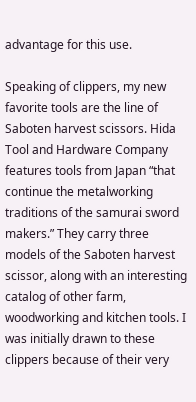advantage for this use.

Speaking of clippers, my new favorite tools are the line of Saboten harvest scissors. Hida Tool and Hardware Company features tools from Japan “that continue the metalworking traditions of the samurai sword makers.” They carry three models of the Saboten harvest scissor, along with an interesting catalog of other farm, woodworking and kitchen tools. I was initially drawn to these clippers because of their very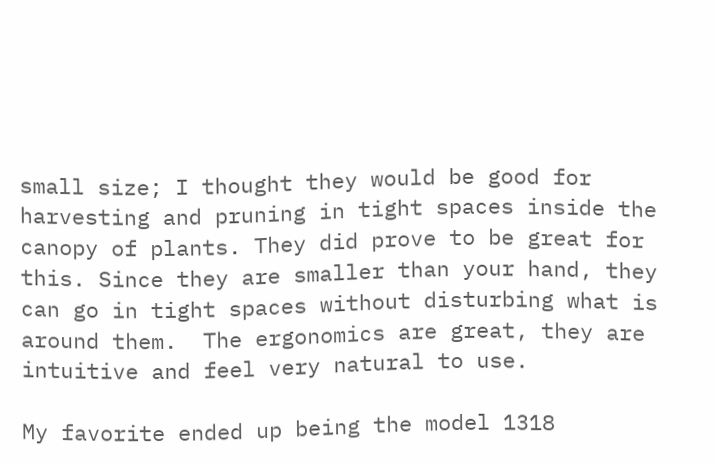small size; I thought they would be good for harvesting and pruning in tight spaces inside the canopy of plants. They did prove to be great for this. Since they are smaller than your hand, they can go in tight spaces without disturbing what is around them.  The ergonomics are great, they are intuitive and feel very natural to use.

My favorite ended up being the model 1318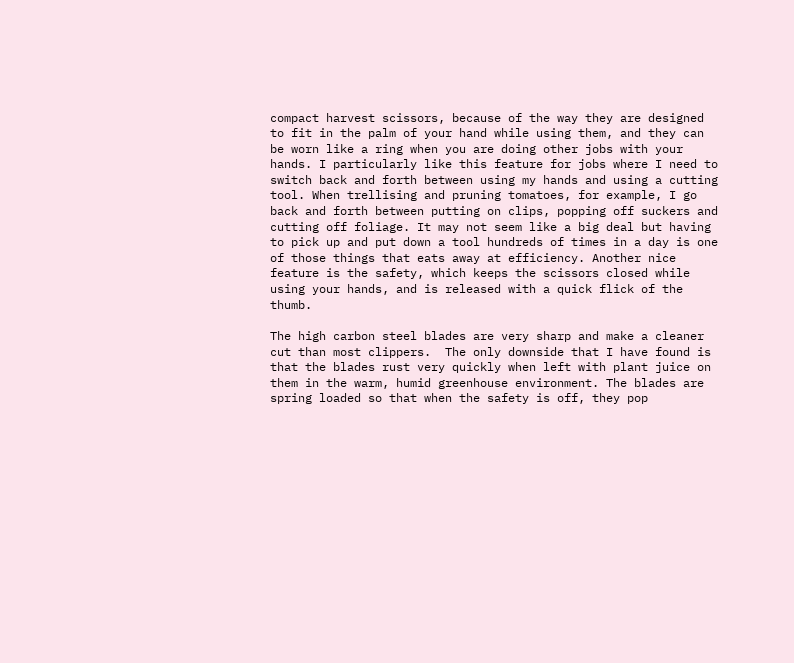compact harvest scissors, because of the way they are designed to fit in the palm of your hand while using them, and they can be worn like a ring when you are doing other jobs with your hands. I particularly like this feature for jobs where I need to switch back and forth between using my hands and using a cutting tool. When trellising and pruning tomatoes, for example, I go back and forth between putting on clips, popping off suckers and cutting off foliage. It may not seem like a big deal but having to pick up and put down a tool hundreds of times in a day is one of those things that eats away at efficiency. Another nice feature is the safety, which keeps the scissors closed while using your hands, and is released with a quick flick of the thumb.

The high carbon steel blades are very sharp and make a cleaner cut than most clippers.  The only downside that I have found is that the blades rust very quickly when left with plant juice on them in the warm, humid greenhouse environment. The blades are spring loaded so that when the safety is off, they pop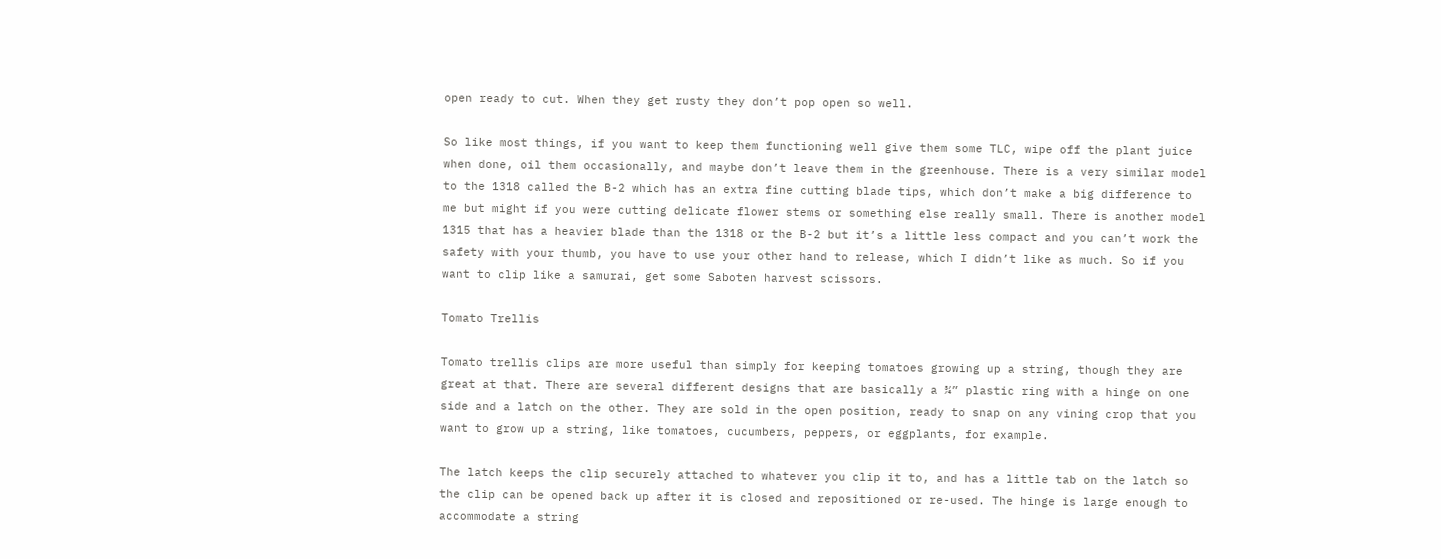open ready to cut. When they get rusty they don’t pop open so well.

So like most things, if you want to keep them functioning well give them some TLC, wipe off the plant juice when done, oil them occasionally, and maybe don’t leave them in the greenhouse. There is a very similar model to the 1318 called the B-2 which has an extra fine cutting blade tips, which don’t make a big difference to me but might if you were cutting delicate flower stems or something else really small. There is another model 1315 that has a heavier blade than the 1318 or the B-2 but it’s a little less compact and you can’t work the safety with your thumb, you have to use your other hand to release, which I didn’t like as much. So if you want to clip like a samurai, get some Saboten harvest scissors.

Tomato Trellis

Tomato trellis clips are more useful than simply for keeping tomatoes growing up a string, though they are great at that. There are several different designs that are basically a ¾” plastic ring with a hinge on one side and a latch on the other. They are sold in the open position, ready to snap on any vining crop that you want to grow up a string, like tomatoes, cucumbers, peppers, or eggplants, for example.

The latch keeps the clip securely attached to whatever you clip it to, and has a little tab on the latch so the clip can be opened back up after it is closed and repositioned or re-used. The hinge is large enough to accommodate a string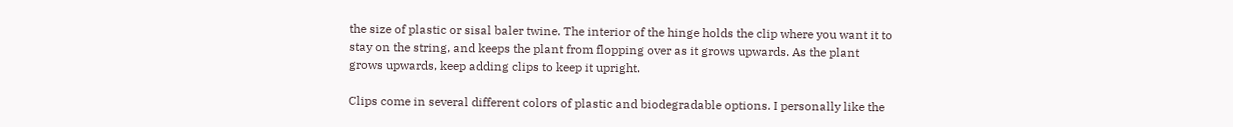the size of plastic or sisal baler twine. The interior of the hinge holds the clip where you want it to stay on the string, and keeps the plant from flopping over as it grows upwards. As the plant grows upwards, keep adding clips to keep it upright.

Clips come in several different colors of plastic and biodegradable options. I personally like the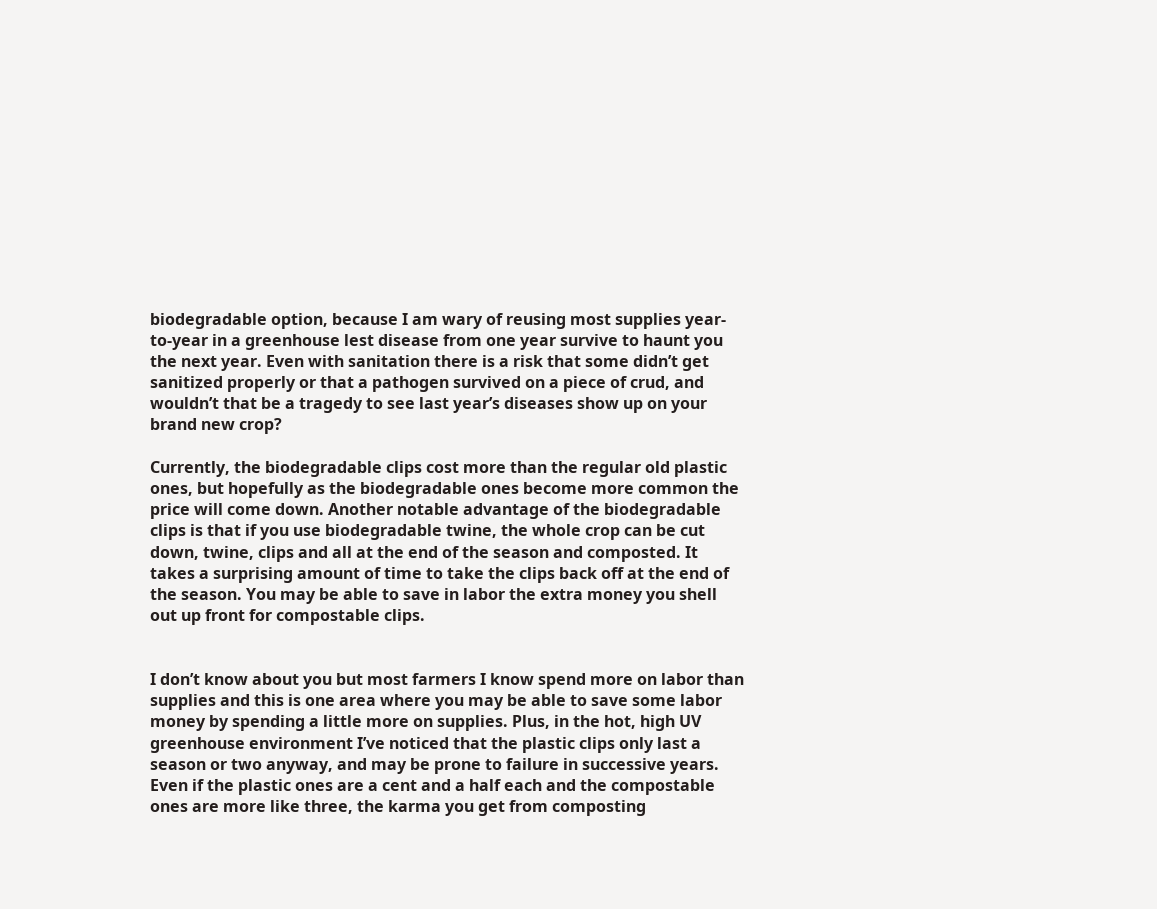biodegradable option, because I am wary of reusing most supplies year-to-year in a greenhouse lest disease from one year survive to haunt you the next year. Even with sanitation there is a risk that some didn’t get sanitized properly or that a pathogen survived on a piece of crud, and wouldn’t that be a tragedy to see last year’s diseases show up on your brand new crop?

Currently, the biodegradable clips cost more than the regular old plastic ones, but hopefully as the biodegradable ones become more common the price will come down. Another notable advantage of the biodegradable clips is that if you use biodegradable twine, the whole crop can be cut down, twine, clips and all at the end of the season and composted. It takes a surprising amount of time to take the clips back off at the end of the season. You may be able to save in labor the extra money you shell out up front for compostable clips.


I don’t know about you but most farmers I know spend more on labor than supplies and this is one area where you may be able to save some labor money by spending a little more on supplies. Plus, in the hot, high UV greenhouse environment I’ve noticed that the plastic clips only last a season or two anyway, and may be prone to failure in successive years.  Even if the plastic ones are a cent and a half each and the compostable ones are more like three, the karma you get from composting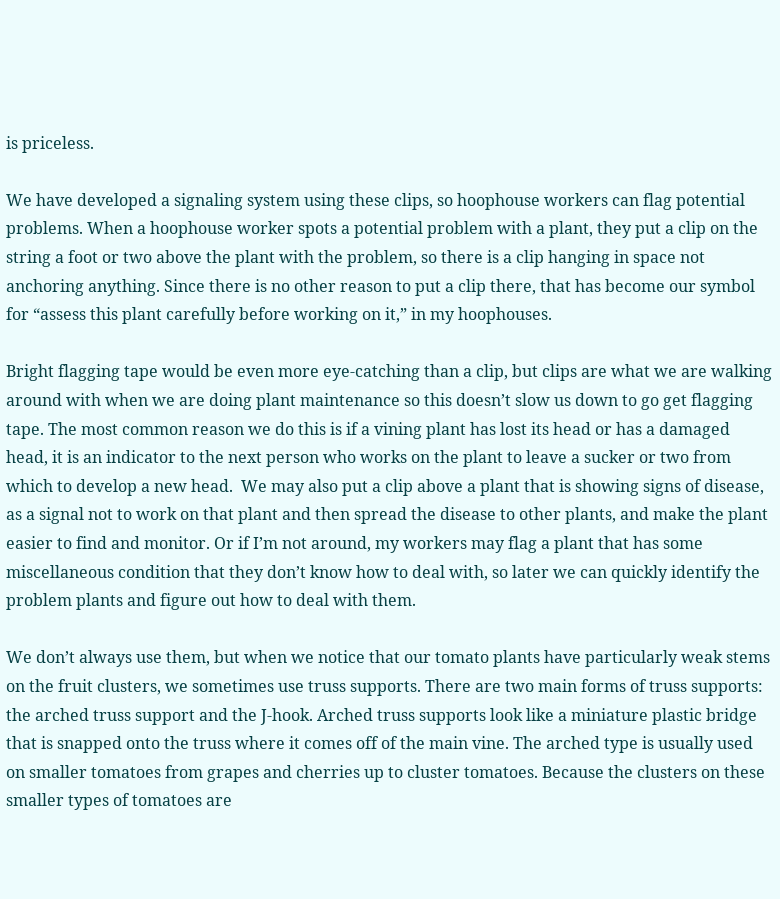is priceless.

We have developed a signaling system using these clips, so hoophouse workers can flag potential problems. When a hoophouse worker spots a potential problem with a plant, they put a clip on the string a foot or two above the plant with the problem, so there is a clip hanging in space not anchoring anything. Since there is no other reason to put a clip there, that has become our symbol for “assess this plant carefully before working on it,” in my hoophouses.

Bright flagging tape would be even more eye-catching than a clip, but clips are what we are walking around with when we are doing plant maintenance so this doesn’t slow us down to go get flagging tape. The most common reason we do this is if a vining plant has lost its head or has a damaged head, it is an indicator to the next person who works on the plant to leave a sucker or two from which to develop a new head.  We may also put a clip above a plant that is showing signs of disease, as a signal not to work on that plant and then spread the disease to other plants, and make the plant easier to find and monitor. Or if I’m not around, my workers may flag a plant that has some miscellaneous condition that they don’t know how to deal with, so later we can quickly identify the problem plants and figure out how to deal with them.

We don’t always use them, but when we notice that our tomato plants have particularly weak stems on the fruit clusters, we sometimes use truss supports. There are two main forms of truss supports: the arched truss support and the J-hook. Arched truss supports look like a miniature plastic bridge that is snapped onto the truss where it comes off of the main vine. The arched type is usually used on smaller tomatoes from grapes and cherries up to cluster tomatoes. Because the clusters on these smaller types of tomatoes are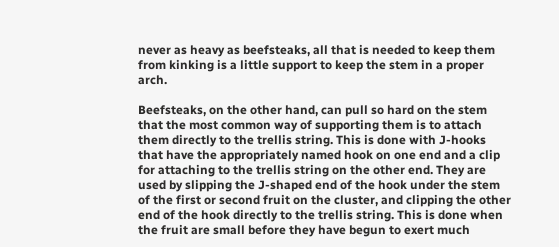never as heavy as beefsteaks, all that is needed to keep them from kinking is a little support to keep the stem in a proper arch.

Beefsteaks, on the other hand, can pull so hard on the stem that the most common way of supporting them is to attach them directly to the trellis string. This is done with J-hooks that have the appropriately named hook on one end and a clip for attaching to the trellis string on the other end. They are used by slipping the J-shaped end of the hook under the stem of the first or second fruit on the cluster, and clipping the other end of the hook directly to the trellis string. This is done when the fruit are small before they have begun to exert much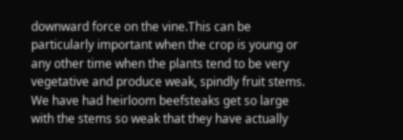downward force on the vine.This can be particularly important when the crop is young or any other time when the plants tend to be very vegetative and produce weak, spindly fruit stems. We have had heirloom beefsteaks get so large with the stems so weak that they have actually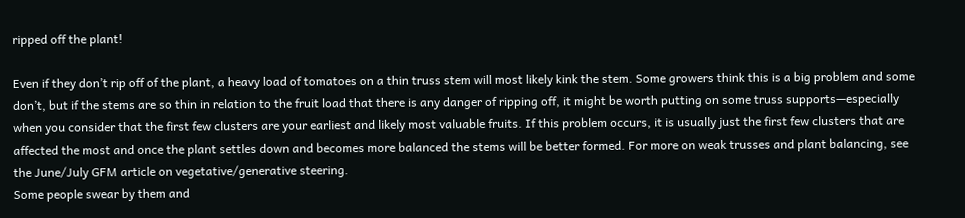ripped off the plant!

Even if they don’t rip off of the plant, a heavy load of tomatoes on a thin truss stem will most likely kink the stem. Some growers think this is a big problem and some don’t, but if the stems are so thin in relation to the fruit load that there is any danger of ripping off, it might be worth putting on some truss supports—especially when you consider that the first few clusters are your earliest and likely most valuable fruits. If this problem occurs, it is usually just the first few clusters that are affected the most and once the plant settles down and becomes more balanced the stems will be better formed. For more on weak trusses and plant balancing, see the June/July GFM article on vegetative/generative steering.
Some people swear by them and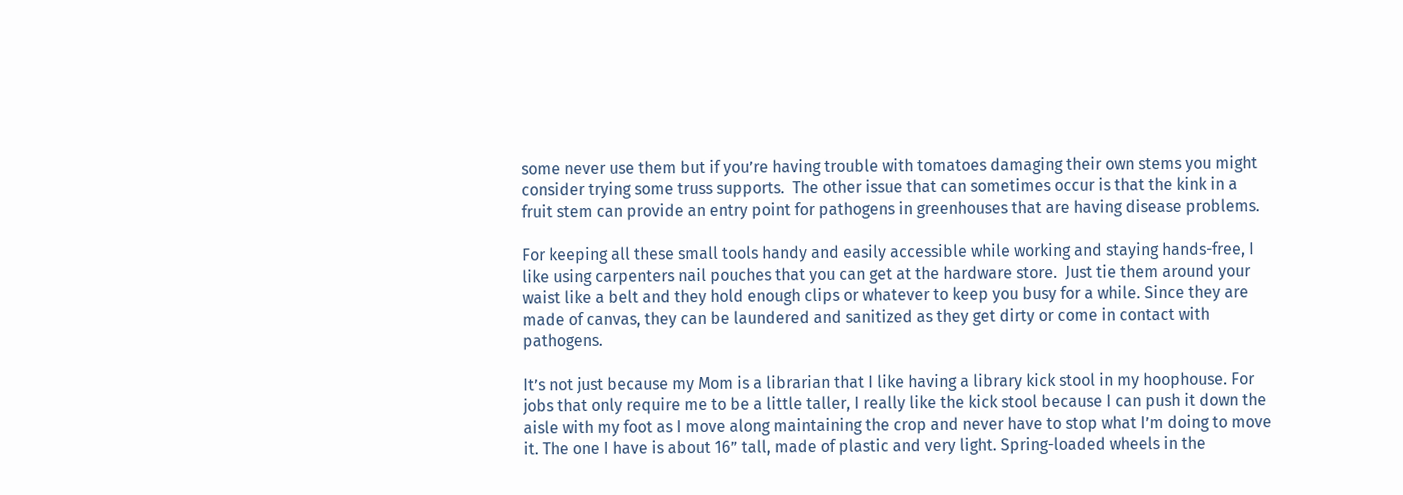some never use them but if you’re having trouble with tomatoes damaging their own stems you might consider trying some truss supports.  The other issue that can sometimes occur is that the kink in a fruit stem can provide an entry point for pathogens in greenhouses that are having disease problems.

For keeping all these small tools handy and easily accessible while working and staying hands-free, I like using carpenters nail pouches that you can get at the hardware store.  Just tie them around your waist like a belt and they hold enough clips or whatever to keep you busy for a while. Since they are made of canvas, they can be laundered and sanitized as they get dirty or come in contact with pathogens.

It’s not just because my Mom is a librarian that I like having a library kick stool in my hoophouse. For jobs that only require me to be a little taller, I really like the kick stool because I can push it down the aisle with my foot as I move along maintaining the crop and never have to stop what I’m doing to move it. The one I have is about 16” tall, made of plastic and very light. Spring-loaded wheels in the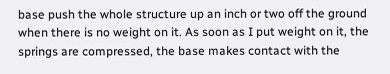base push the whole structure up an inch or two off the ground when there is no weight on it. As soon as I put weight on it, the springs are compressed, the base makes contact with the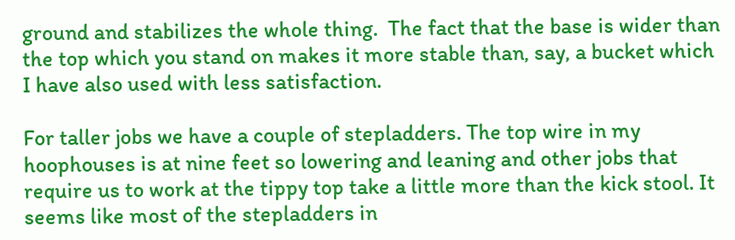ground and stabilizes the whole thing.  The fact that the base is wider than the top which you stand on makes it more stable than, say, a bucket which I have also used with less satisfaction.

For taller jobs we have a couple of stepladders. The top wire in my hoophouses is at nine feet so lowering and leaning and other jobs that require us to work at the tippy top take a little more than the kick stool. It seems like most of the stepladders in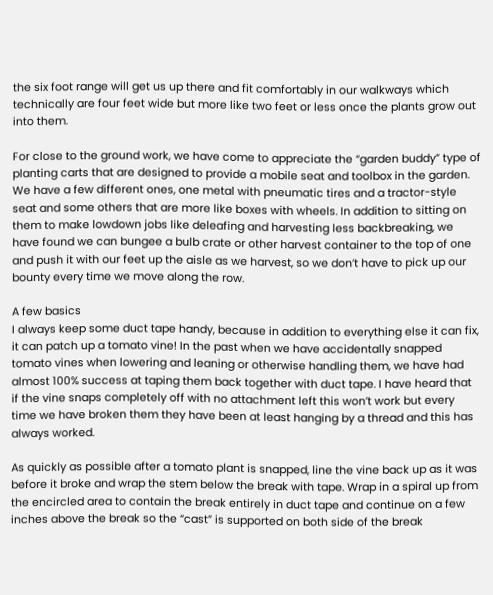the six foot range will get us up there and fit comfortably in our walkways which technically are four feet wide but more like two feet or less once the plants grow out into them.

For close to the ground work, we have come to appreciate the “garden buddy” type of planting carts that are designed to provide a mobile seat and toolbox in the garden.  We have a few different ones, one metal with pneumatic tires and a tractor-style seat and some others that are more like boxes with wheels. In addition to sitting on them to make lowdown jobs like deleafing and harvesting less backbreaking, we have found we can bungee a bulb crate or other harvest container to the top of one and push it with our feet up the aisle as we harvest, so we don’t have to pick up our bounty every time we move along the row.

A few basics
I always keep some duct tape handy, because in addition to everything else it can fix, it can patch up a tomato vine! In the past when we have accidentally snapped tomato vines when lowering and leaning or otherwise handling them, we have had almost 100% success at taping them back together with duct tape. I have heard that if the vine snaps completely off with no attachment left this won’t work but every time we have broken them they have been at least hanging by a thread and this has always worked.

As quickly as possible after a tomato plant is snapped, line the vine back up as it was before it broke and wrap the stem below the break with tape. Wrap in a spiral up from the encircled area to contain the break entirely in duct tape and continue on a few inches above the break so the “cast” is supported on both side of the break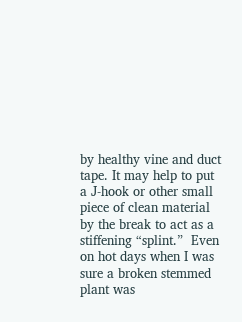by healthy vine and duct tape. It may help to put a J-hook or other small piece of clean material by the break to act as a stiffening “splint.”  Even on hot days when I was sure a broken stemmed plant was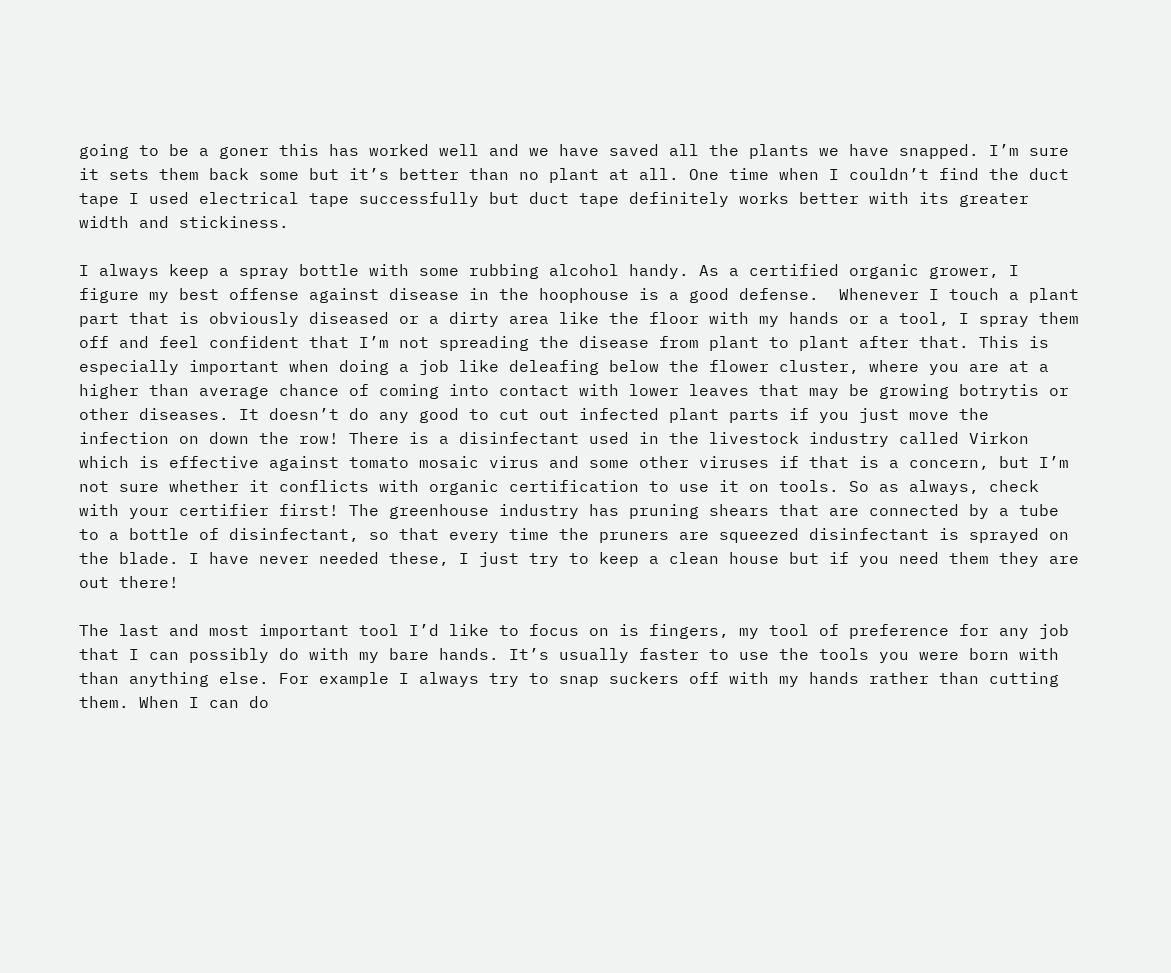going to be a goner this has worked well and we have saved all the plants we have snapped. I’m sure it sets them back some but it’s better than no plant at all. One time when I couldn’t find the duct tape I used electrical tape successfully but duct tape definitely works better with its greater width and stickiness.

I always keep a spray bottle with some rubbing alcohol handy. As a certified organic grower, I figure my best offense against disease in the hoophouse is a good defense.  Whenever I touch a plant part that is obviously diseased or a dirty area like the floor with my hands or a tool, I spray them off and feel confident that I’m not spreading the disease from plant to plant after that. This is especially important when doing a job like deleafing below the flower cluster, where you are at a higher than average chance of coming into contact with lower leaves that may be growing botrytis or other diseases. It doesn’t do any good to cut out infected plant parts if you just move the infection on down the row! There is a disinfectant used in the livestock industry called Virkon which is effective against tomato mosaic virus and some other viruses if that is a concern, but I’m not sure whether it conflicts with organic certification to use it on tools. So as always, check with your certifier first! The greenhouse industry has pruning shears that are connected by a tube to a bottle of disinfectant, so that every time the pruners are squeezed disinfectant is sprayed on the blade. I have never needed these, I just try to keep a clean house but if you need them they are out there!

The last and most important tool I’d like to focus on is fingers, my tool of preference for any job that I can possibly do with my bare hands. It’s usually faster to use the tools you were born with than anything else. For example I always try to snap suckers off with my hands rather than cutting them. When I can do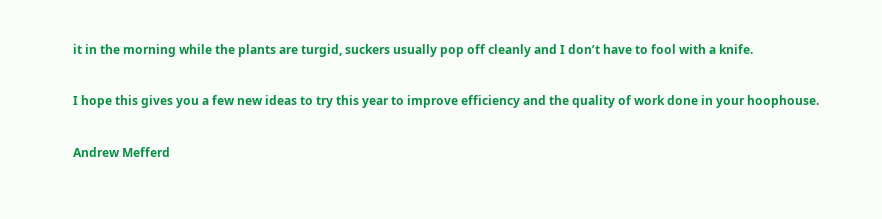it in the morning while the plants are turgid, suckers usually pop off cleanly and I don’t have to fool with a knife.

I hope this gives you a few new ideas to try this year to improve efficiency and the quality of work done in your hoophouse.

Andrew Mefferd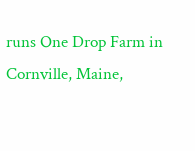runs One Drop Farm in Cornville, Maine,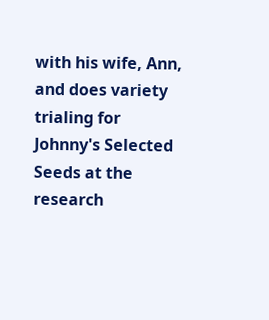with his wife, Ann, and does variety trialing for Johnny's Selected Seeds at the research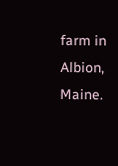farm in Albion, Maine.